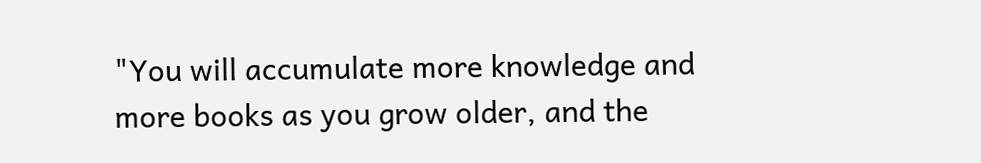"You will accumulate more knowledge and more books as you grow older, and the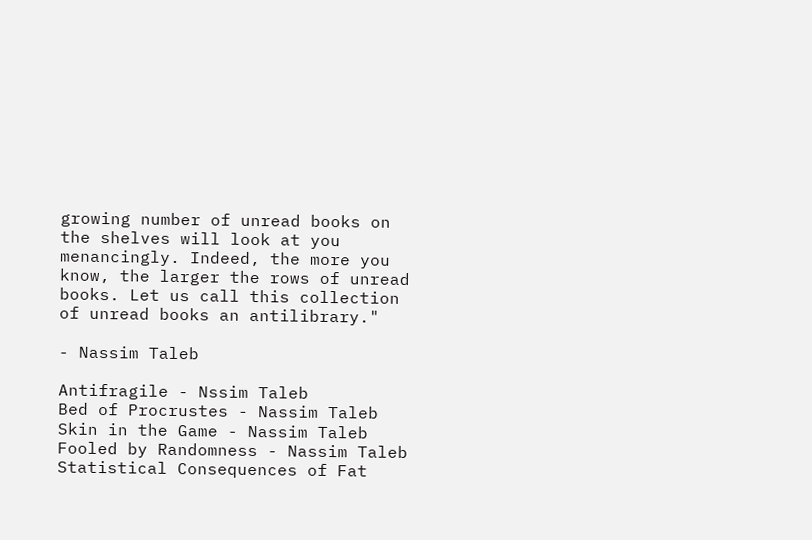growing number of unread books on the shelves will look at you menancingly. Indeed, the more you know, the larger the rows of unread books. Let us call this collection of unread books an antilibrary."

- Nassim Taleb

Antifragile - Nssim Taleb
Bed of Procrustes - Nassim Taleb
Skin in the Game - Nassim Taleb
Fooled by Randomness - Nassim Taleb
Statistical Consequences of Fat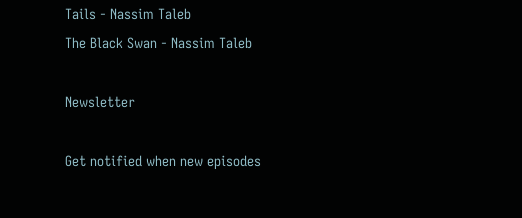Tails - Nassim Taleb
The Black Swan - Nassim Taleb

Newsletter

Get notified when new episodes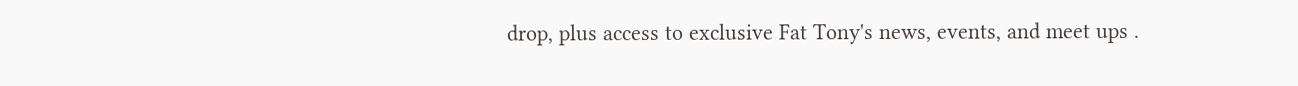drop, plus access to exclusive Fat Tony's news, events, and meet ups .